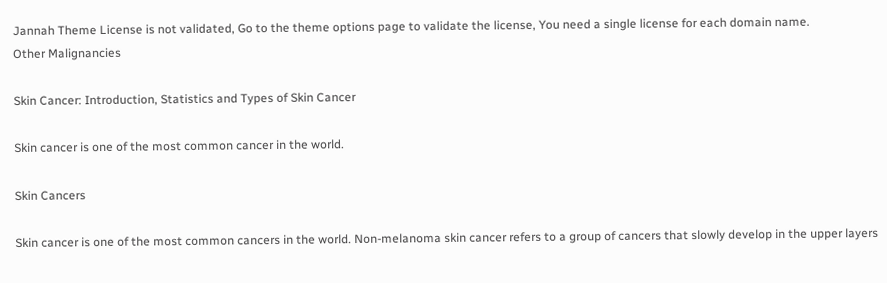Jannah Theme License is not validated, Go to the theme options page to validate the license, You need a single license for each domain name.
Other Malignancies

Skin Cancer: Introduction, Statistics and Types of Skin Cancer

Skin cancer is one of the most common cancer in the world.

Skin Cancers

Skin cancer is one of the most common cancers in the world. Non-melanoma skin cancer refers to a group of cancers that slowly develop in the upper layers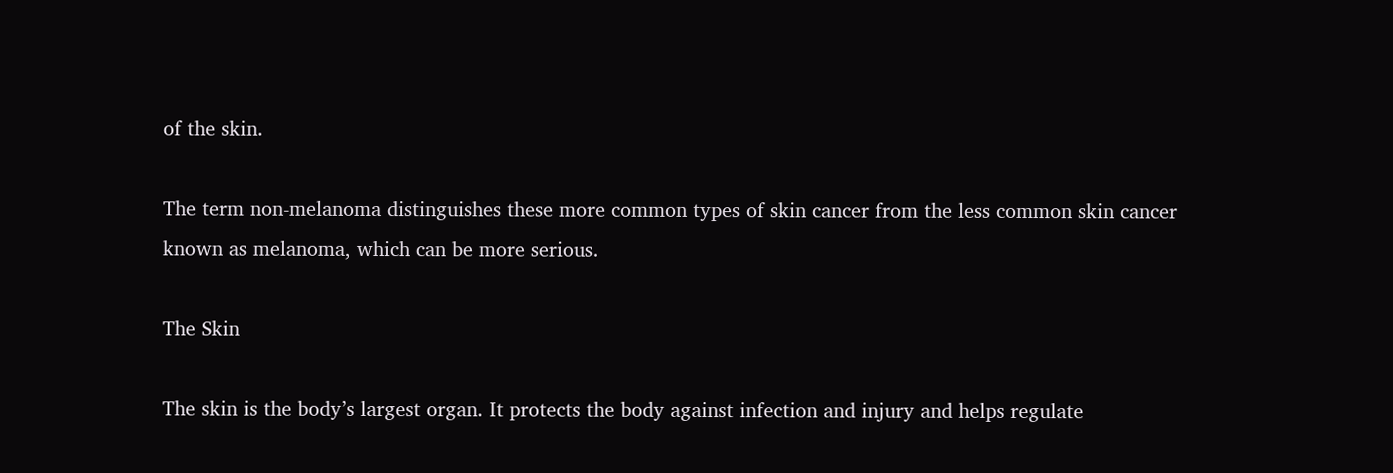of the skin.

The term non-melanoma distinguishes these more common types of skin cancer from the less common skin cancer known as melanoma, which can be more serious.

The Skin

The skin is the body’s largest organ. It protects the body against infection and injury and helps regulate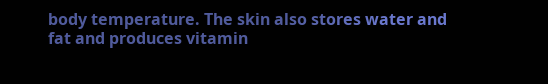body temperature. The skin also stores water and fat and produces vitamin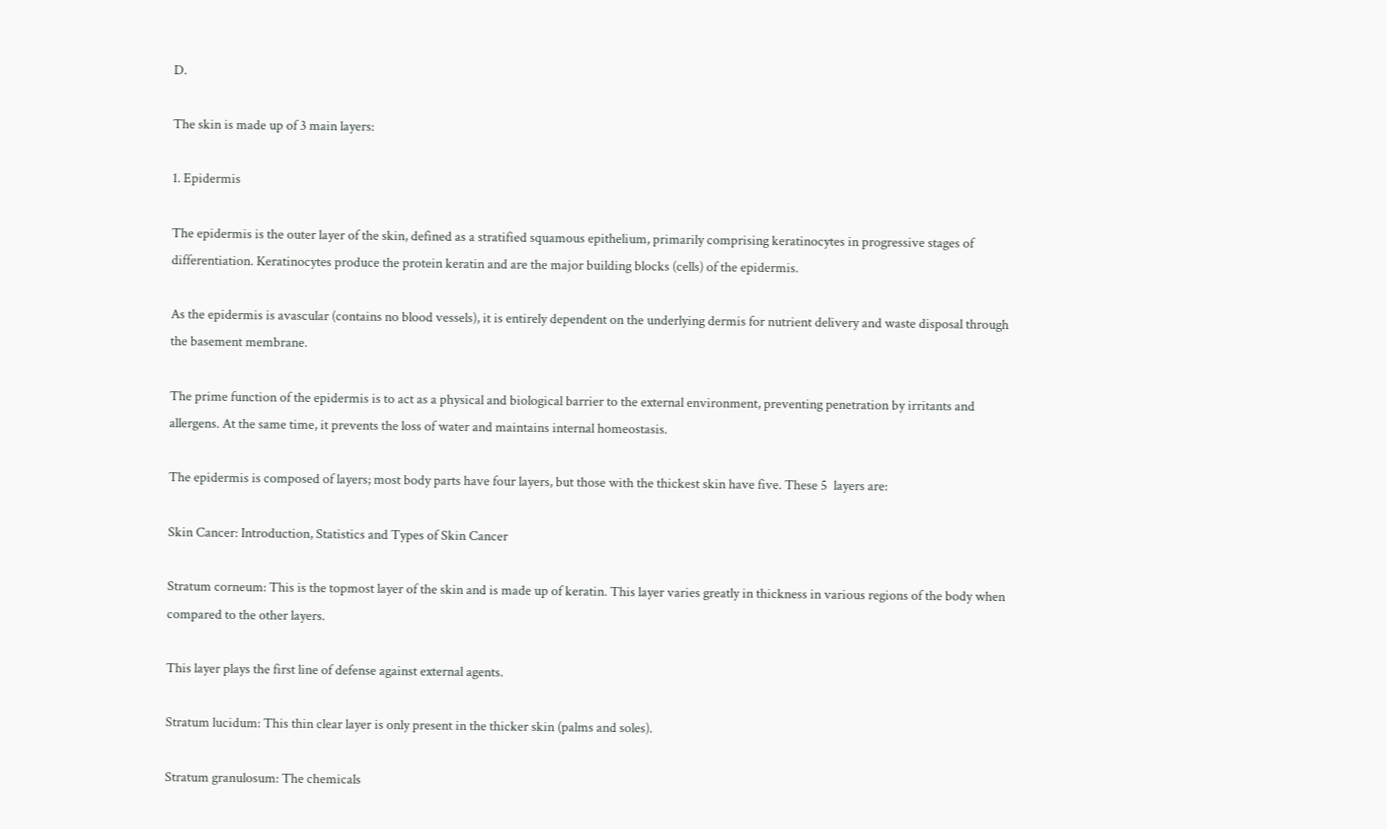D.

The skin is made up of 3 main layers:

1. Epidermis

The epidermis is the outer layer of the skin, defined as a stratified squamous epithelium, primarily comprising keratinocytes in progressive stages of differentiation. Keratinocytes produce the protein keratin and are the major building blocks (cells) of the epidermis.

As the epidermis is avascular (contains no blood vessels), it is entirely dependent on the underlying dermis for nutrient delivery and waste disposal through the basement membrane.

The prime function of the epidermis is to act as a physical and biological barrier to the external environment, preventing penetration by irritants and allergens. At the same time, it prevents the loss of water and maintains internal homeostasis.

The epidermis is composed of layers; most body parts have four layers, but those with the thickest skin have five. These 5  layers are:

Skin Cancer: Introduction, Statistics and Types of Skin Cancer

Stratum corneum: This is the topmost layer of the skin and is made up of keratin. This layer varies greatly in thickness in various regions of the body when compared to the other layers.

This layer plays the first line of defense against external agents.

Stratum lucidum: This thin clear layer is only present in the thicker skin (palms and soles).

Stratum granulosum: The chemicals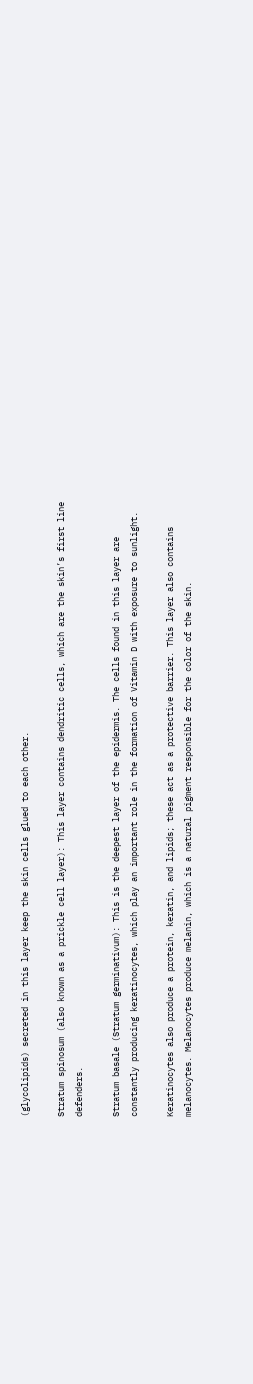(glycolipids) secreted in this layer keep the skin cells glued to each other.

Stratum spinosum (also known as a prickle cell layer): This layer contains dendritic cells, which are the skin’s first line defenders.

Stratum basale (Stratum germinativum): This is the deepest layer of the epidermis. The cells found in this layer are constantly producing keratinocytes, which play an important role in the formation of Vitamin D with exposure to sunlight.

Keratinocytes also produce a protein, keratin, and lipids; these act as a protective barrier. This layer also contains melanocytes. Melanocytes produce melanin, which is a natural pigment responsible for the color of the skin.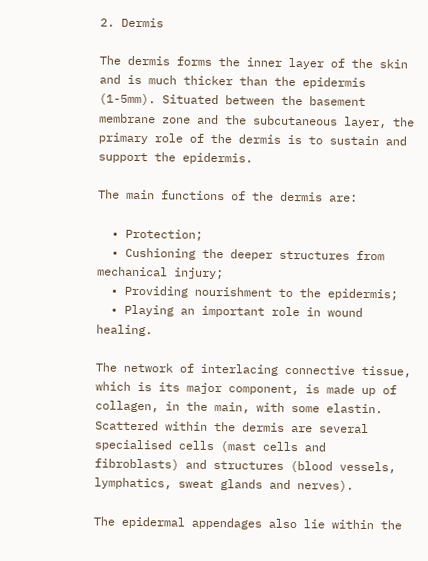2. Dermis

The dermis forms the inner layer of the skin and is much thicker than the epidermis (1-5mm). Situated between the basement membrane zone and the subcutaneous layer, the primary role of the dermis is to sustain and support the epidermis.

The main functions of the dermis are:

  • Protection;
  • Cushioning the deeper structures from mechanical injury;
  • Providing nourishment to the epidermis;
  • Playing an important role in wound healing.

The network of interlacing connective tissue, which is its major component, is made up of collagen, in the main, with some elastin. Scattered within the dermis are several specialised cells (mast cells and fibroblasts) and structures (blood vessels, lymphatics, sweat glands and nerves).

The epidermal appendages also lie within the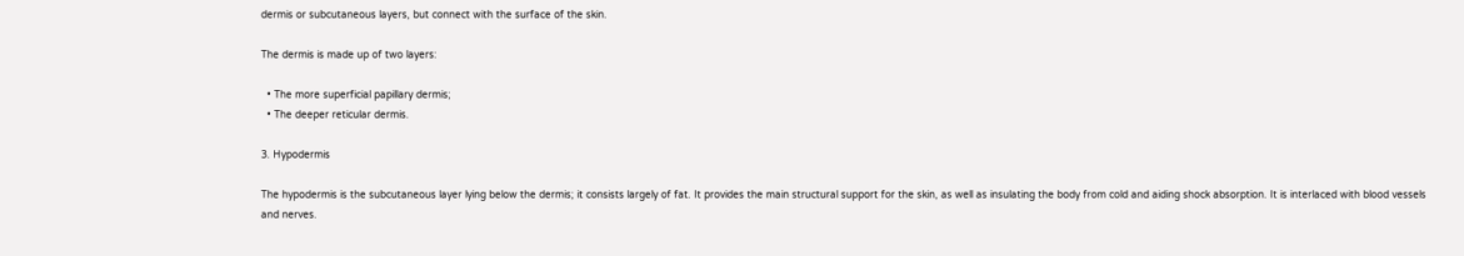dermis or subcutaneous layers, but connect with the surface of the skin.

The dermis is made up of two layers:

  • The more superficial papillary dermis;
  • The deeper reticular dermis.

3. Hypodermis

The hypodermis is the subcutaneous layer lying below the dermis; it consists largely of fat. It provides the main structural support for the skin, as well as insulating the body from cold and aiding shock absorption. It is interlaced with blood vessels and nerves.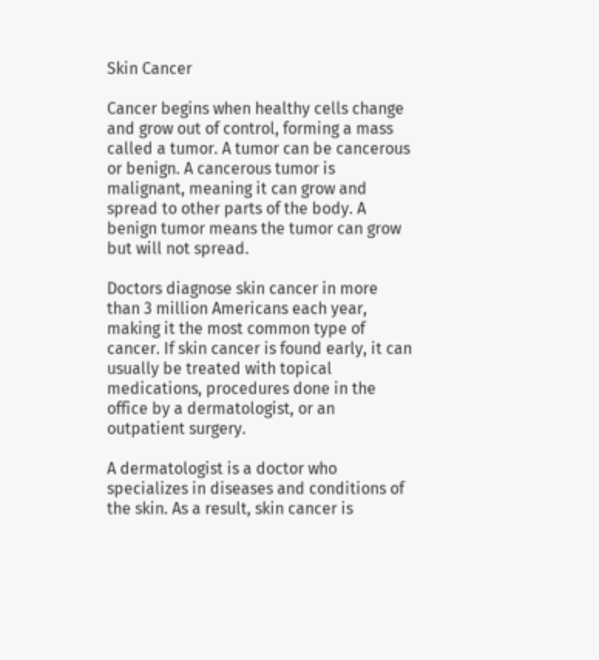Skin Cancer

Cancer begins when healthy cells change and grow out of control, forming a mass called a tumor. A tumor can be cancerous or benign. A cancerous tumor is malignant, meaning it can grow and spread to other parts of the body. A benign tumor means the tumor can grow but will not spread.

Doctors diagnose skin cancer in more than 3 million Americans each year, making it the most common type of cancer. If skin cancer is found early, it can usually be treated with topical medications, procedures done in the office by a dermatologist, or an outpatient surgery.

A dermatologist is a doctor who specializes in diseases and conditions of the skin. As a result, skin cancer is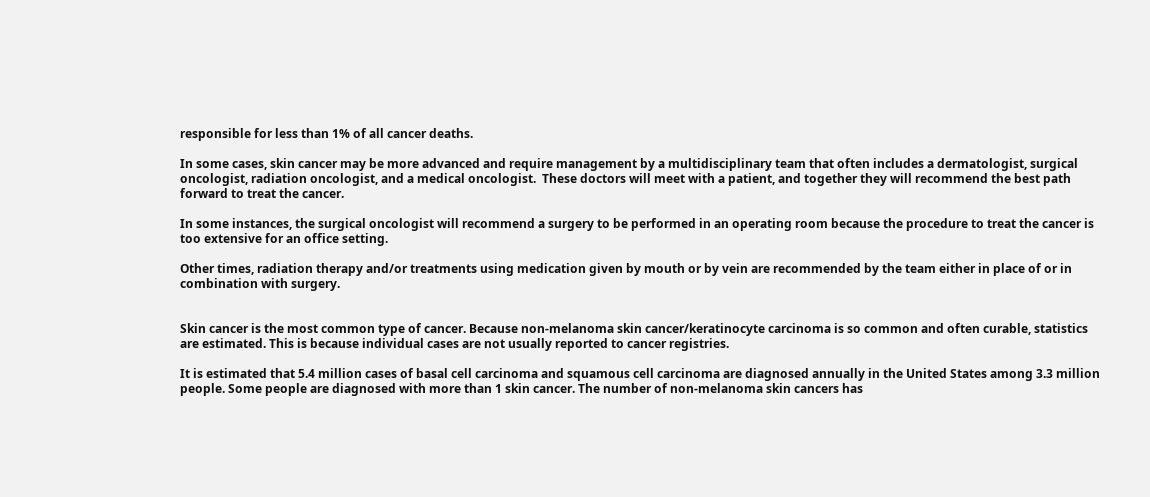responsible for less than 1% of all cancer deaths.

In some cases, skin cancer may be more advanced and require management by a multidisciplinary team that often includes a dermatologist, surgical oncologist, radiation oncologist, and a medical oncologist.  These doctors will meet with a patient, and together they will recommend the best path forward to treat the cancer.

In some instances, the surgical oncologist will recommend a surgery to be performed in an operating room because the procedure to treat the cancer is too extensive for an office setting.

Other times, radiation therapy and/or treatments using medication given by mouth or by vein are recommended by the team either in place of or in combination with surgery.


Skin cancer is the most common type of cancer. Because non-melanoma skin cancer/keratinocyte carcinoma is so common and often curable, statistics are estimated. This is because individual cases are not usually reported to cancer registries.

It is estimated that 5.4 million cases of basal cell carcinoma and squamous cell carcinoma are diagnosed annually in the United States among 3.3 million people. Some people are diagnosed with more than 1 skin cancer. The number of non-melanoma skin cancers has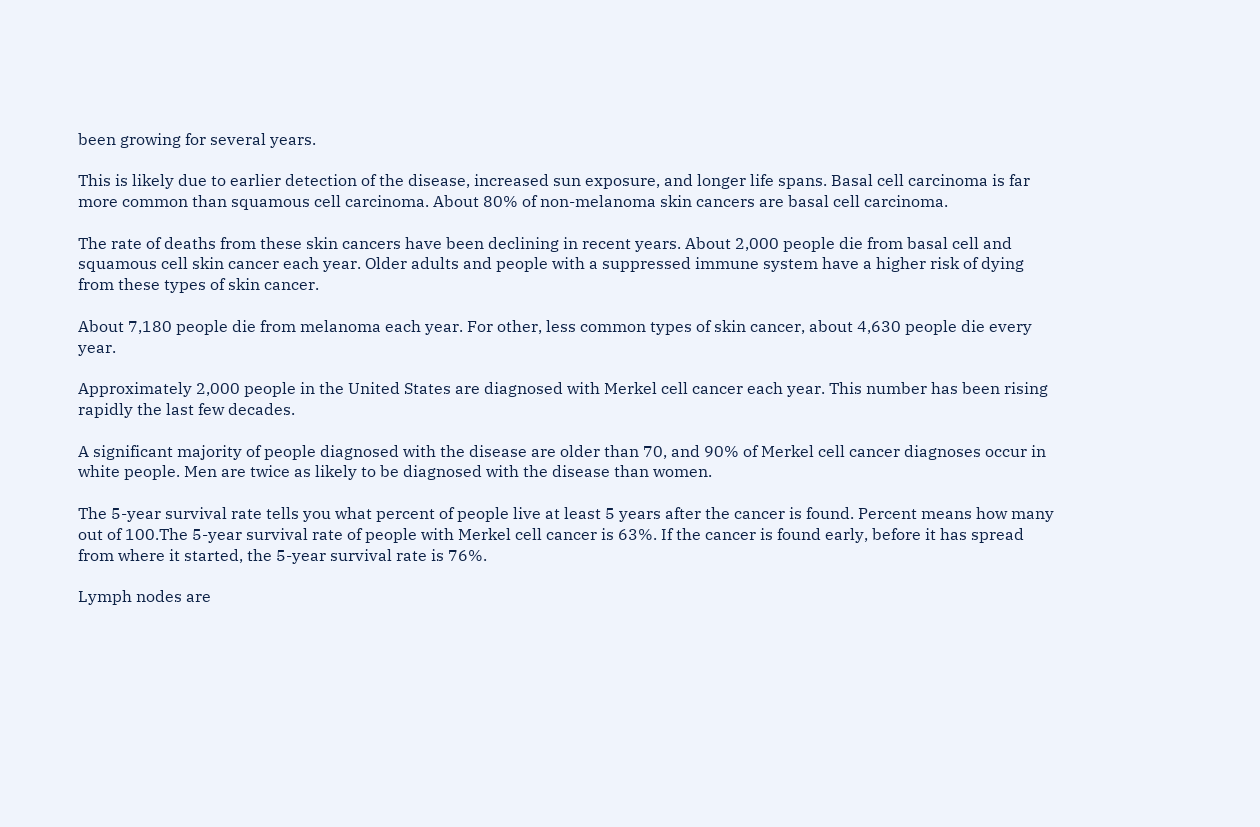been growing for several years.

This is likely due to earlier detection of the disease, increased sun exposure, and longer life spans. Basal cell carcinoma is far more common than squamous cell carcinoma. About 80% of non-melanoma skin cancers are basal cell carcinoma.

The rate of deaths from these skin cancers have been declining in recent years. About 2,000 people die from basal cell and squamous cell skin cancer each year. Older adults and people with a suppressed immune system have a higher risk of dying from these types of skin cancer.

About 7,180 people die from melanoma each year. For other, less common types of skin cancer, about 4,630 people die every year.

Approximately 2,000 people in the United States are diagnosed with Merkel cell cancer each year. This number has been rising rapidly the last few decades.

A significant majority of people diagnosed with the disease are older than 70, and 90% of Merkel cell cancer diagnoses occur in white people. Men are twice as likely to be diagnosed with the disease than women.

The 5-year survival rate tells you what percent of people live at least 5 years after the cancer is found. Percent means how many out of 100.The 5-year survival rate of people with Merkel cell cancer is 63%. If the cancer is found early, before it has spread from where it started, the 5-year survival rate is 76%.

Lymph nodes are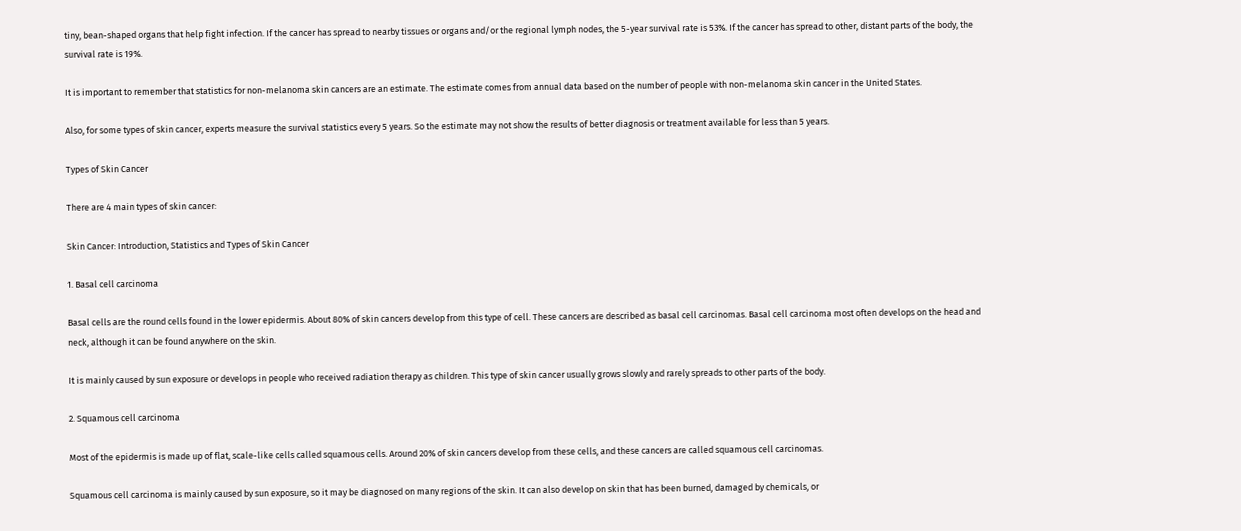tiny, bean-shaped organs that help fight infection. If the cancer has spread to nearby tissues or organs and/or the regional lymph nodes, the 5-year survival rate is 53%. If the cancer has spread to other, distant parts of the body, the survival rate is 19%.

It is important to remember that statistics for non-melanoma skin cancers are an estimate. The estimate comes from annual data based on the number of people with non-melanoma skin cancer in the United States.

Also, for some types of skin cancer, experts measure the survival statistics every 5 years. So the estimate may not show the results of better diagnosis or treatment available for less than 5 years.

Types of Skin Cancer

There are 4 main types of skin cancer:

Skin Cancer: Introduction, Statistics and Types of Skin Cancer

1. Basal cell carcinoma

Basal cells are the round cells found in the lower epidermis. About 80% of skin cancers develop from this type of cell. These cancers are described as basal cell carcinomas. Basal cell carcinoma most often develops on the head and neck, although it can be found anywhere on the skin.

It is mainly caused by sun exposure or develops in people who received radiation therapy as children. This type of skin cancer usually grows slowly and rarely spreads to other parts of the body.

2. Squamous cell carcinoma

Most of the epidermis is made up of flat, scale-like cells called squamous cells. Around 20% of skin cancers develop from these cells, and these cancers are called squamous cell carcinomas.

Squamous cell carcinoma is mainly caused by sun exposure, so it may be diagnosed on many regions of the skin. It can also develop on skin that has been burned, damaged by chemicals, or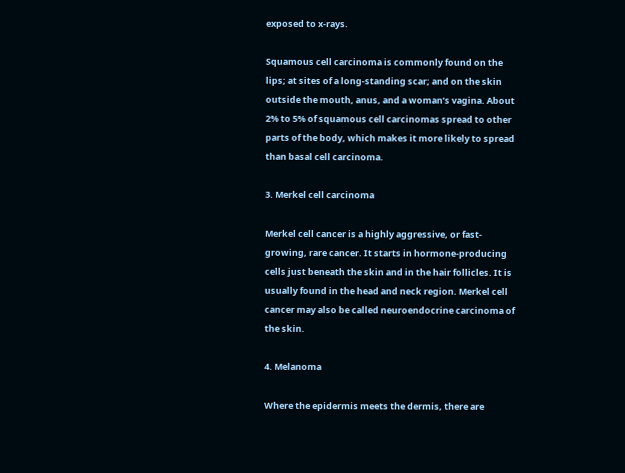exposed to x-rays.

Squamous cell carcinoma is commonly found on the lips; at sites of a long-standing scar; and on the skin outside the mouth, anus, and a woman’s vagina. About 2% to 5% of squamous cell carcinomas spread to other parts of the body, which makes it more likely to spread than basal cell carcinoma.

3. Merkel cell carcinoma

Merkel cell cancer is a highly aggressive, or fast-growing, rare cancer. It starts in hormone-producing cells just beneath the skin and in the hair follicles. It is usually found in the head and neck region. Merkel cell cancer may also be called neuroendocrine carcinoma of the skin.

4. Melanoma

Where the epidermis meets the dermis, there are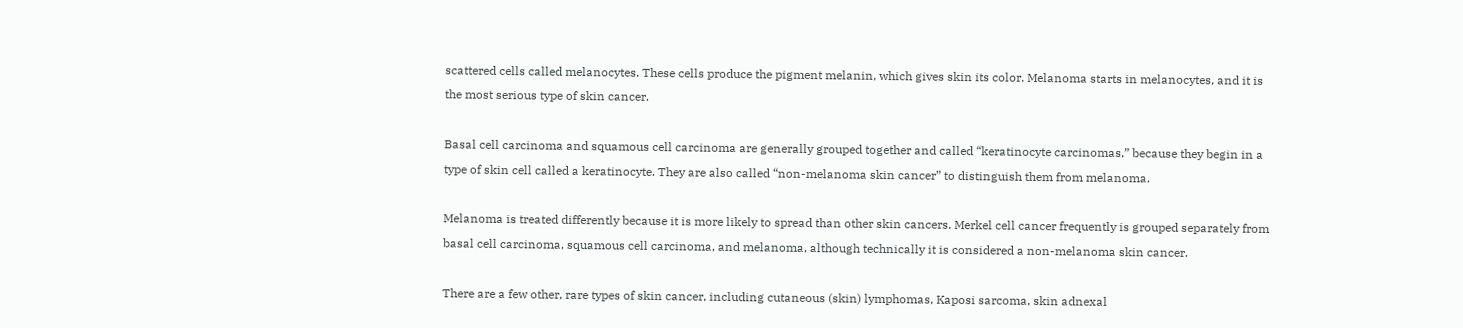scattered cells called melanocytes. These cells produce the pigment melanin, which gives skin its color. Melanoma starts in melanocytes, and it is the most serious type of skin cancer.

Basal cell carcinoma and squamous cell carcinoma are generally grouped together and called “keratinocyte carcinomas,” because they begin in a type of skin cell called a keratinocyte. They are also called “non-melanoma skin cancer” to distinguish them from melanoma.

Melanoma is treated differently because it is more likely to spread than other skin cancers. Merkel cell cancer frequently is grouped separately from basal cell carcinoma, squamous cell carcinoma, and melanoma, although technically it is considered a non-melanoma skin cancer.

There are a few other, rare types of skin cancer, including cutaneous (skin) lymphomas, Kaposi sarcoma, skin adnexal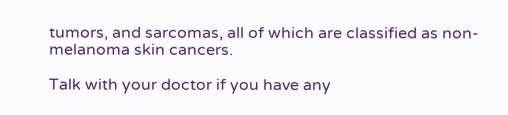tumors, and sarcomas, all of which are classified as non-melanoma skin cancers.

Talk with your doctor if you have any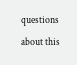questions about this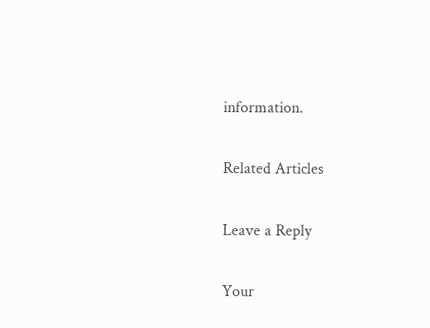information.

Related Articles

Leave a Reply

Your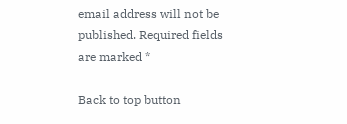email address will not be published. Required fields are marked *

Back to top button